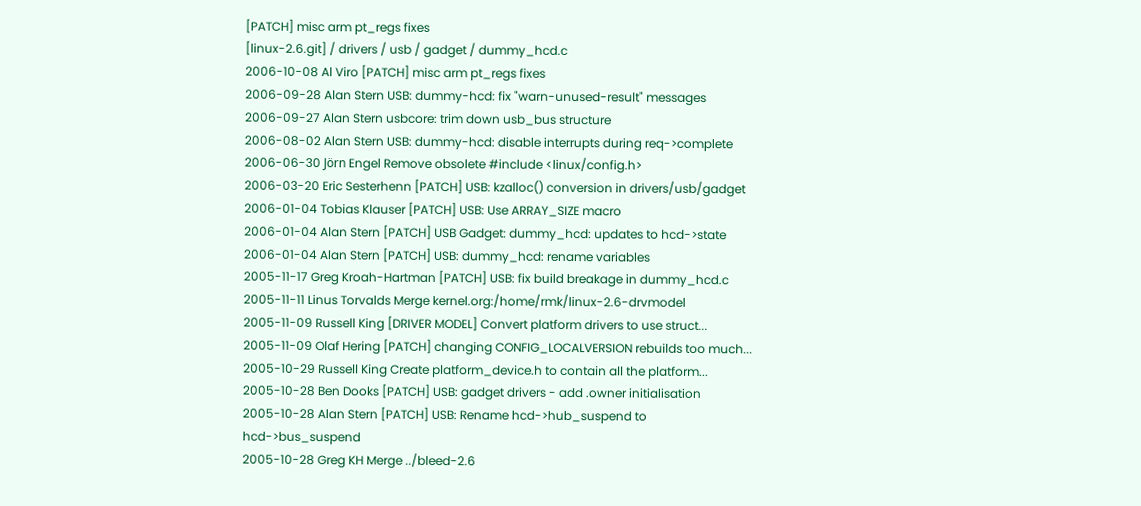[PATCH] misc arm pt_regs fixes
[linux-2.6.git] / drivers / usb / gadget / dummy_hcd.c
2006-10-08 Al Viro [PATCH] misc arm pt_regs fixes
2006-09-28 Alan Stern USB: dummy-hcd: fix "warn-unused-result" messages
2006-09-27 Alan Stern usbcore: trim down usb_bus structure
2006-08-02 Alan Stern USB: dummy-hcd: disable interrupts during req->complete
2006-06-30 Jörn Engel Remove obsolete #include <linux/config.h>
2006-03-20 Eric Sesterhenn [PATCH] USB: kzalloc() conversion in drivers/usb/gadget
2006-01-04 Tobias Klauser [PATCH] USB: Use ARRAY_SIZE macro
2006-01-04 Alan Stern [PATCH] USB Gadget: dummy_hcd: updates to hcd->state
2006-01-04 Alan Stern [PATCH] USB: dummy_hcd: rename variables
2005-11-17 Greg Kroah-Hartman [PATCH] USB: fix build breakage in dummy_hcd.c
2005-11-11 Linus Torvalds Merge kernel.org:/home/rmk/linux-2.6-drvmodel
2005-11-09 Russell King [DRIVER MODEL] Convert platform drivers to use struct...
2005-11-09 Olaf Hering [PATCH] changing CONFIG_LOCALVERSION rebuilds too much...
2005-10-29 Russell King Create platform_device.h to contain all the platform...
2005-10-28 Ben Dooks [PATCH] USB: gadget drivers - add .owner initialisation
2005-10-28 Alan Stern [PATCH] USB: Rename hcd->hub_suspend to hcd->bus_suspend
2005-10-28 Greg KH Merge ../bleed-2.6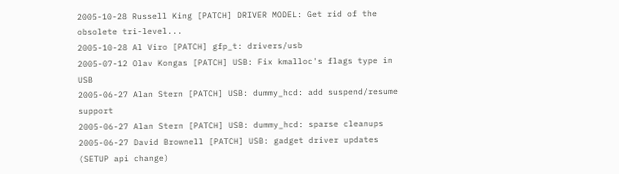2005-10-28 Russell King [PATCH] DRIVER MODEL: Get rid of the obsolete tri-level...
2005-10-28 Al Viro [PATCH] gfp_t: drivers/usb
2005-07-12 Olav Kongas [PATCH] USB: Fix kmalloc's flags type in USB
2005-06-27 Alan Stern [PATCH] USB: dummy_hcd: add suspend/resume support
2005-06-27 Alan Stern [PATCH] USB: dummy_hcd: sparse cleanups
2005-06-27 David Brownell [PATCH] USB: gadget driver updates (SETUP api change)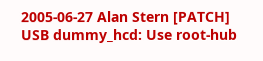2005-06-27 Alan Stern [PATCH] USB dummy_hcd: Use root-hub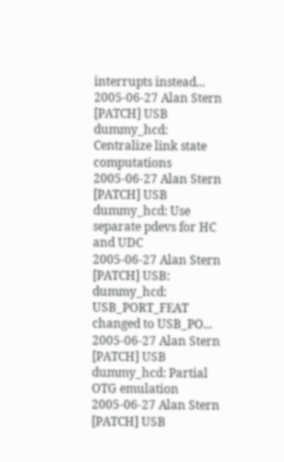interrupts instead...
2005-06-27 Alan Stern [PATCH] USB dummy_hcd: Centralize link state computations
2005-06-27 Alan Stern [PATCH] USB dummy_hcd: Use separate pdevs for HC and UDC
2005-06-27 Alan Stern [PATCH] USB: dummy_hcd: USB_PORT_FEAT changed to USB_PO...
2005-06-27 Alan Stern [PATCH] USB dummy_hcd: Partial OTG emulation
2005-06-27 Alan Stern [PATCH] USB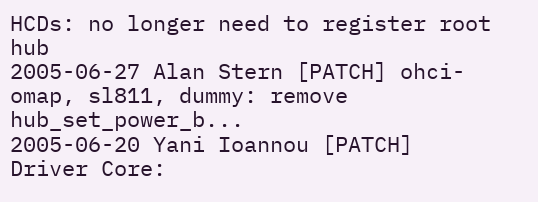HCDs: no longer need to register root hub
2005-06-27 Alan Stern [PATCH] ohci-omap, sl811, dummy: remove hub_set_power_b...
2005-06-20 Yani Ioannou [PATCH] Driver Core: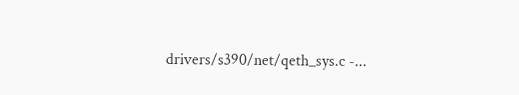drivers/s390/net/qeth_sys.c -...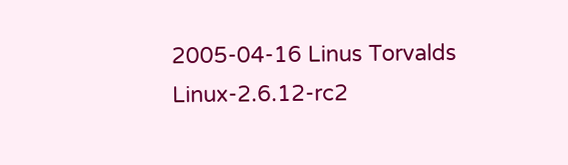2005-04-16 Linus Torvalds Linux-2.6.12-rc2